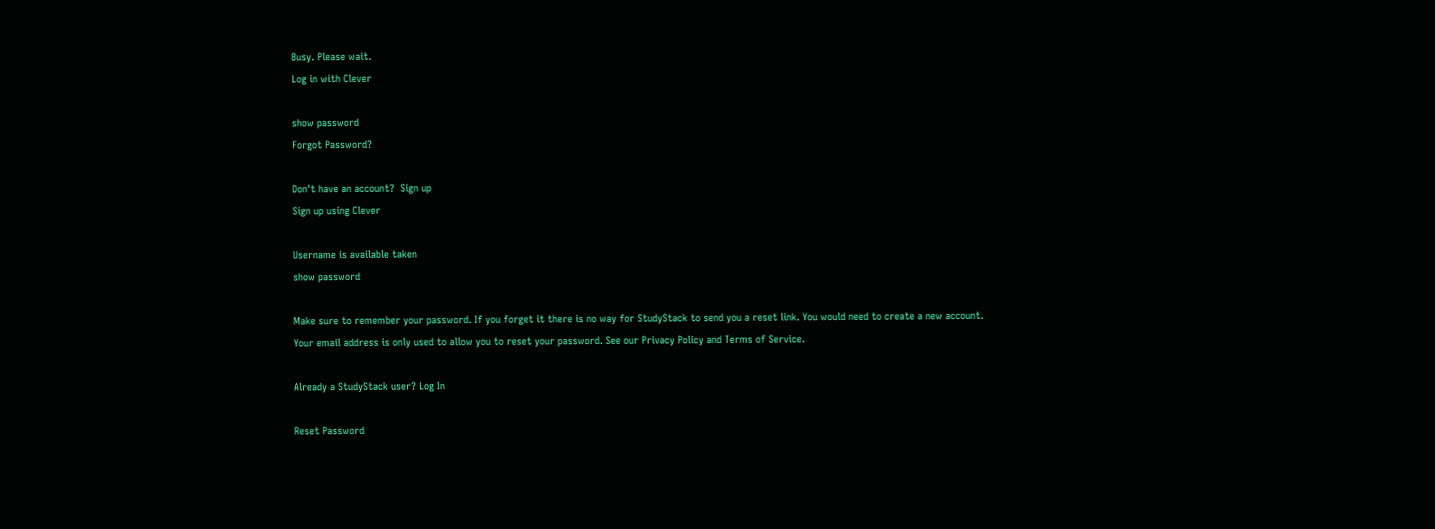Busy. Please wait.
Log in with Clever

show password
Forgot Password?

Don't have an account?  Sign up
Sign up using Clever

Username is available taken
show password

Make sure to remember your password. If you forget it there is no way for StudyStack to send you a reset link. You would need to create a new account.
Your email address is only used to allow you to reset your password. See our Privacy Policy and Terms of Service.

Already a StudyStack user? Log In

Reset Password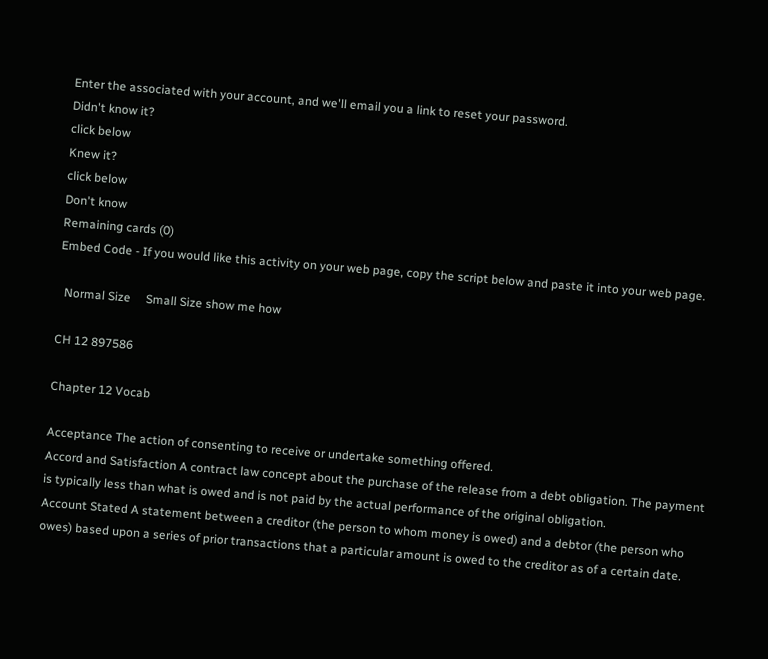Enter the associated with your account, and we'll email you a link to reset your password.
Didn't know it?
click below
Knew it?
click below
Don't know
Remaining cards (0)
Embed Code - If you would like this activity on your web page, copy the script below and paste it into your web page.

  Normal Size     Small Size show me how

CH 12 897586

Chapter 12 Vocab

Acceptance The action of consenting to receive or undertake something offered.
Accord and Satisfaction A contract law concept about the purchase of the release from a debt obligation. The payment is typically less than what is owed and is not paid by the actual performance of the original obligation.
Account Stated A statement between a creditor (the person to whom money is owed) and a debtor (the person who owes) based upon a series of prior transactions that a particular amount is owed to the creditor as of a certain date.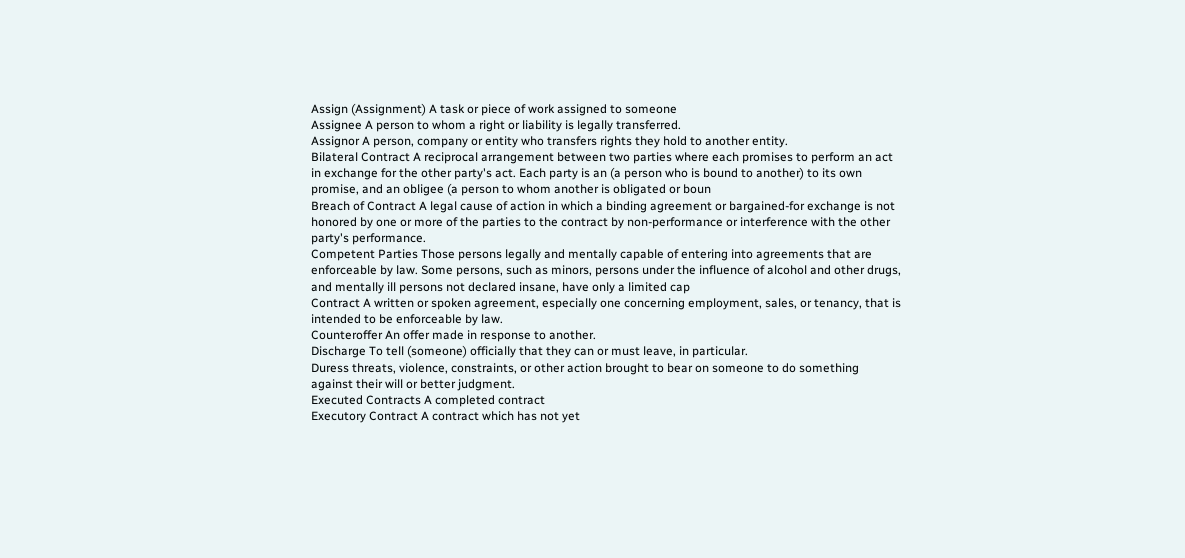Assign (Assignment) A task or piece of work assigned to someone
Assignee A person to whom a right or liability is legally transferred.
Assignor A person, company or entity who transfers rights they hold to another entity.
Bilateral Contract A reciprocal arrangement between two parties where each promises to perform an act in exchange for the other party's act. Each party is an (a person who is bound to another) to its own promise, and an obligee (a person to whom another is obligated or boun
Breach of Contract A legal cause of action in which a binding agreement or bargained-for exchange is not honored by one or more of the parties to the contract by non-performance or interference with the other party's performance.
Competent Parties Those persons legally and mentally capable of entering into agreements that are enforceable by law. Some persons, such as minors, persons under the influence of alcohol and other drugs, and mentally ill persons not declared insane, have only a limited cap
Contract A written or spoken agreement, especially one concerning employment, sales, or tenancy, that is intended to be enforceable by law.
Counteroffer An offer made in response to another.
Discharge To tell (someone) officially that they can or must leave, in particular.
Duress threats, violence, constraints, or other action brought to bear on someone to do something against their will or better judgment.
Executed Contracts A completed contract
Executory Contract A contract which has not yet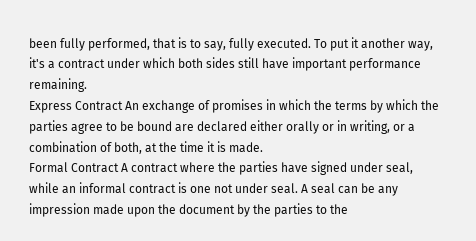been fully performed, that is to say, fully executed. To put it another way, it's a contract under which both sides still have important performance remaining.
Express Contract An exchange of promises in which the terms by which the parties agree to be bound are declared either orally or in writing, or a combination of both, at the time it is made.
Formal Contract A contract where the parties have signed under seal, while an informal contract is one not under seal. A seal can be any impression made upon the document by the parties to the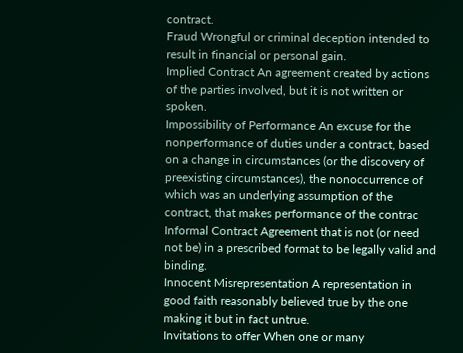contract.
Fraud Wrongful or criminal deception intended to result in financial or personal gain.
Implied Contract An agreement created by actions of the parties involved, but it is not written or spoken.
Impossibility of Performance An excuse for the nonperformance of duties under a contract, based on a change in circumstances (or the discovery of preexisting circumstances), the nonoccurrence of which was an underlying assumption of the contract, that makes performance of the contrac
Informal Contract Agreement that is not (or need not be) in a prescribed format to be legally valid and binding.
Innocent Misrepresentation A representation in good faith reasonably believed true by the one making it but in fact untrue.
Invitations to offer When one or many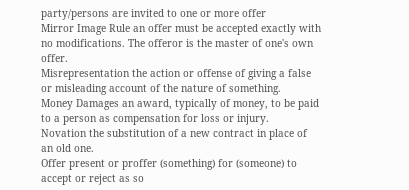party/persons are invited to one or more offer
Mirror Image Rule an offer must be accepted exactly with no modifications. The offeror is the master of one's own offer.
Misrepresentation the action or offense of giving a false or misleading account of the nature of something.
Money Damages an award, typically of money, to be paid to a person as compensation for loss or injury.
Novation the substitution of a new contract in place of an old one.
Offer present or proffer (something) for (someone) to accept or reject as so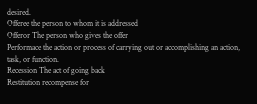desired.
Offeree the person to whom it is addressed
Offeror The person who gives the offer
Performace the action or process of carrying out or accomplishing an action, task, or function.
Recession The act of going back
Restitution recompense for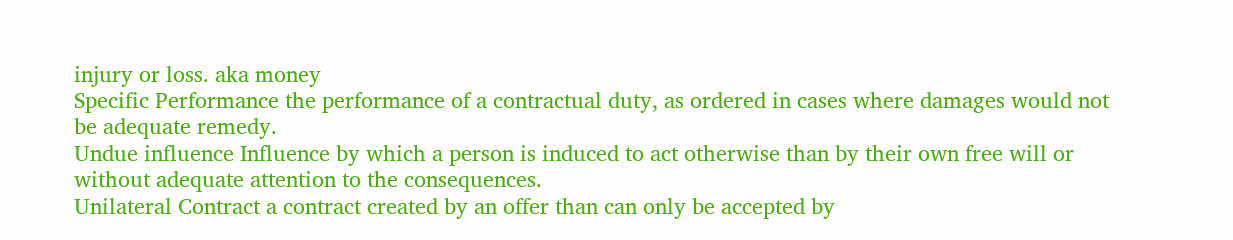injury or loss. aka money
Specific Performance the performance of a contractual duty, as ordered in cases where damages would not be adequate remedy.
Undue influence Influence by which a person is induced to act otherwise than by their own free will or without adequate attention to the consequences.
Unilateral Contract a contract created by an offer than can only be accepted by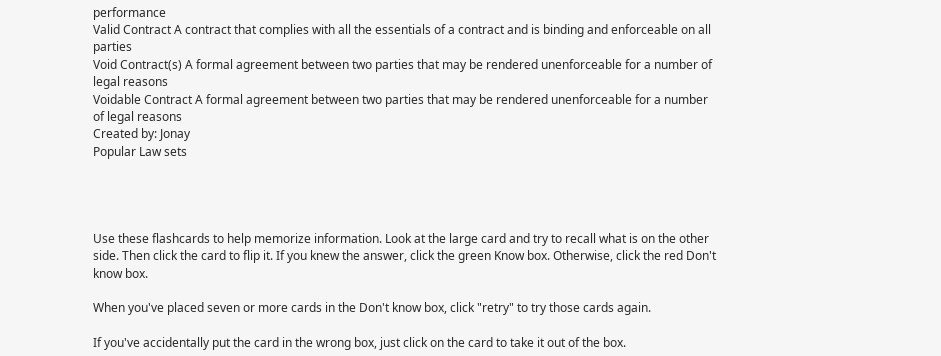performance
Valid Contract A contract that complies with all the essentials of a contract and is binding and enforceable on all parties
Void Contract(s) A formal agreement between two parties that may be rendered unenforceable for a number of legal reasons
Voidable Contract A formal agreement between two parties that may be rendered unenforceable for a number of legal reasons
Created by: Jonay
Popular Law sets




Use these flashcards to help memorize information. Look at the large card and try to recall what is on the other side. Then click the card to flip it. If you knew the answer, click the green Know box. Otherwise, click the red Don't know box.

When you've placed seven or more cards in the Don't know box, click "retry" to try those cards again.

If you've accidentally put the card in the wrong box, just click on the card to take it out of the box.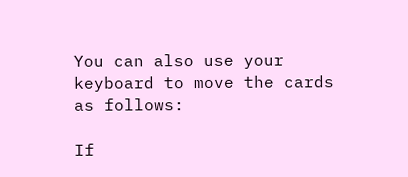You can also use your keyboard to move the cards as follows:

If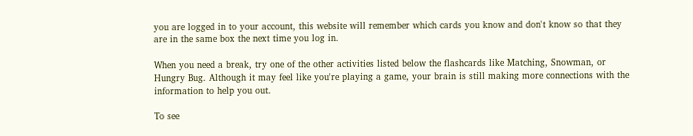you are logged in to your account, this website will remember which cards you know and don't know so that they are in the same box the next time you log in.

When you need a break, try one of the other activities listed below the flashcards like Matching, Snowman, or Hungry Bug. Although it may feel like you're playing a game, your brain is still making more connections with the information to help you out.

To see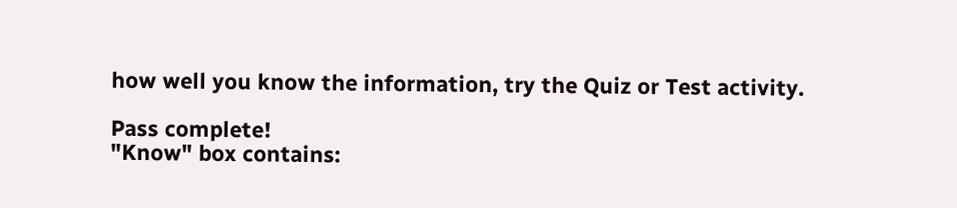how well you know the information, try the Quiz or Test activity.

Pass complete!
"Know" box contains: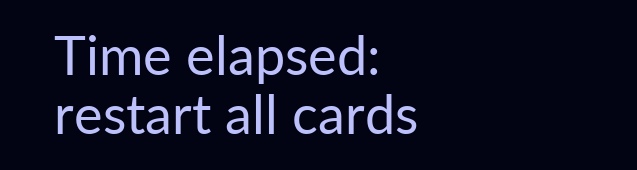Time elapsed:
restart all cards